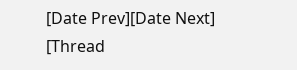[Date Prev][Date Next] [Thread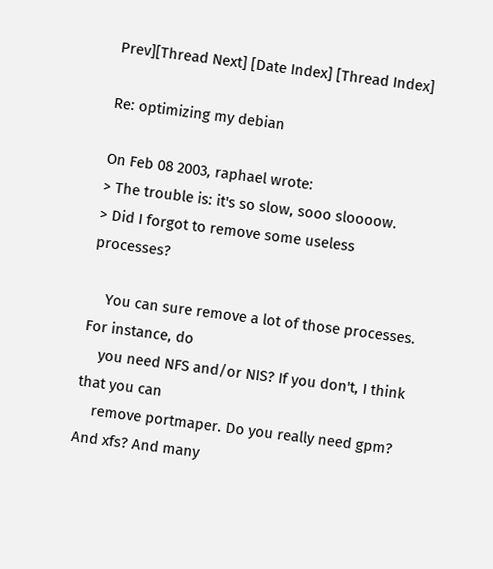Prev][Thread Next] [Date Index] [Thread Index]

Re: optimizing my debian

On Feb 08 2003, raphael wrote:
> The trouble is: it's so slow, sooo sloooow.
> Did I forgot to remove some useless processes?

    You can sure remove a lot of those processes. For instance, do
    you need NFS and/or NIS? If you don't, I think that you can
    remove portmaper. Do you really need gpm? And xfs? And many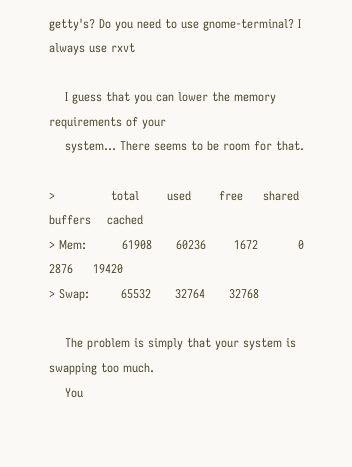getty's? Do you need to use gnome-terminal? I always use rxvt

    I guess that you can lower the memory requirements of your
    system... There seems to be room for that.

>              total       used       free     shared    buffers    cached
> Mem:         61908      60236       1672          0       2876     19420
> Swap:        65532      32764      32768

    The problem is simply that your system is swapping too much.
    You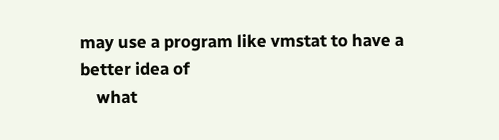may use a program like vmstat to have a better idea of
    what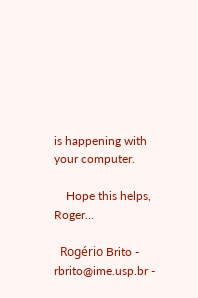is happening with your computer.

    Hope this helps, Roger...

  Rogério Brito - rbrito@ime.usp.br -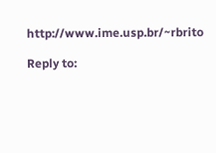http://www.ime.usp.br/~rbrito

Reply to: